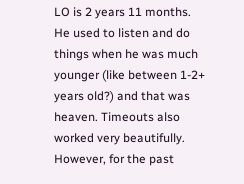LO is 2 years 11 months. He used to listen and do things when he was much younger (like between 1-2+ years old?) and that was heaven. Timeouts also worked very beautifully. However, for the past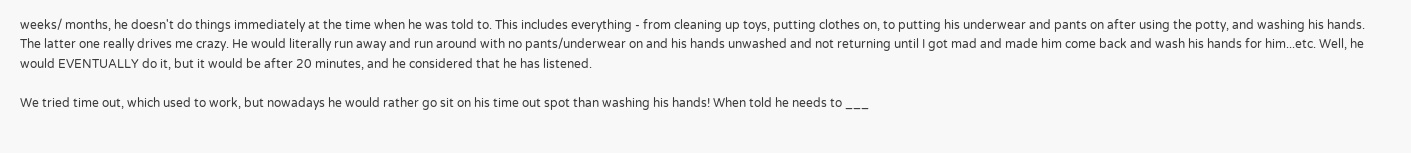weeks/ months, he doesn't do things immediately at the time when he was told to. This includes everything - from cleaning up toys, putting clothes on, to putting his underwear and pants on after using the potty, and washing his hands. The latter one really drives me crazy. He would literally run away and run around with no pants/underwear on and his hands unwashed and not returning until I got mad and made him come back and wash his hands for him...etc. Well, he would EVENTUALLY do it, but it would be after 20 minutes, and he considered that he has listened.

We tried time out, which used to work, but nowadays he would rather go sit on his time out spot than washing his hands! When told he needs to ___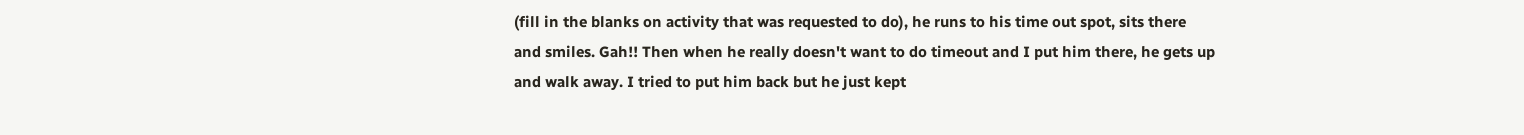(fill in the blanks on activity that was requested to do), he runs to his time out spot, sits there and smiles. Gah!! Then when he really doesn't want to do timeout and I put him there, he gets up and walk away. I tried to put him back but he just kept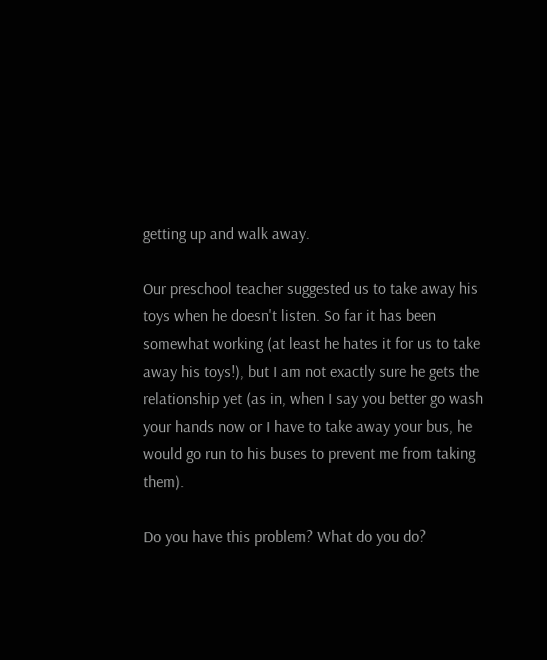getting up and walk away.

Our preschool teacher suggested us to take away his toys when he doesn't listen. So far it has been somewhat working (at least he hates it for us to take away his toys!), but I am not exactly sure he gets the relationship yet (as in, when I say you better go wash your hands now or I have to take away your bus, he would go run to his buses to prevent me from taking them).

Do you have this problem? What do you do?